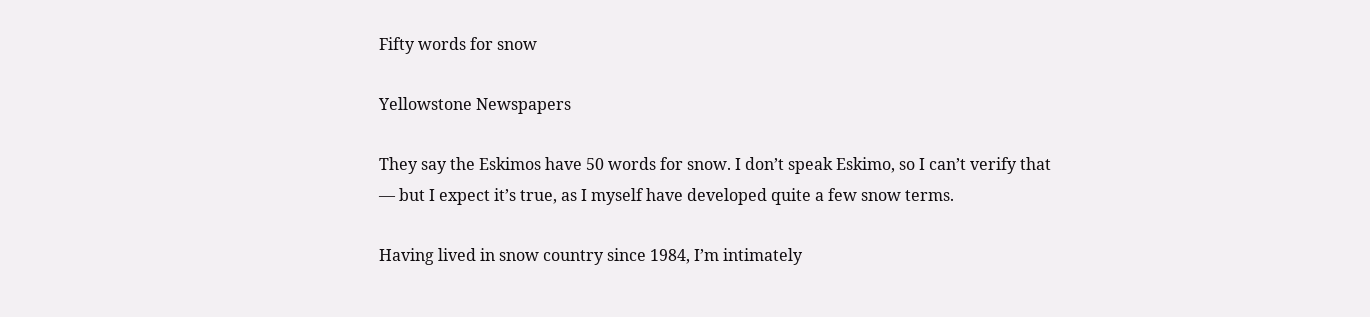Fifty words for snow

Yellowstone Newspapers

They say the Eskimos have 50 words for snow. I don’t speak Eskimo, so I can’t verify that — but I expect it’s true, as I myself have developed quite a few snow terms.

Having lived in snow country since 1984, I’m intimately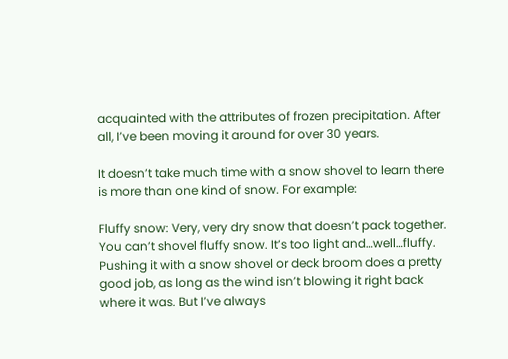acquainted with the attributes of frozen precipitation. After all, I’ve been moving it around for over 30 years.

It doesn’t take much time with a snow shovel to learn there is more than one kind of snow. For example:

Fluffy snow: Very, very dry snow that doesn’t pack together. You can’t shovel fluffy snow. It’s too light and…well…fluffy. Pushing it with a snow shovel or deck broom does a pretty good job, as long as the wind isn’t blowing it right back where it was. But I’ve always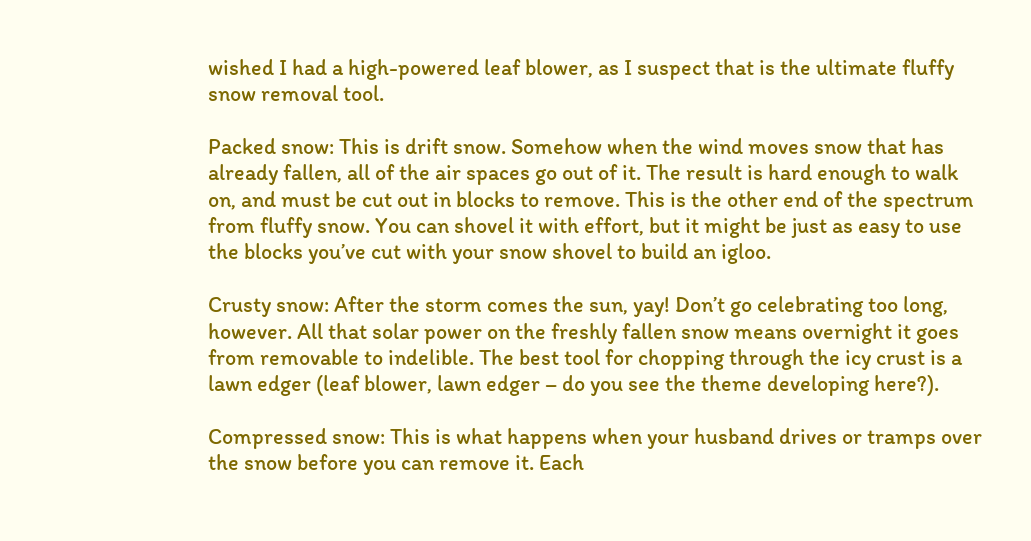wished I had a high-powered leaf blower, as I suspect that is the ultimate fluffy snow removal tool.

Packed snow: This is drift snow. Somehow when the wind moves snow that has already fallen, all of the air spaces go out of it. The result is hard enough to walk on, and must be cut out in blocks to remove. This is the other end of the spectrum from fluffy snow. You can shovel it with effort, but it might be just as easy to use the blocks you’ve cut with your snow shovel to build an igloo.

Crusty snow: After the storm comes the sun, yay! Don’t go celebrating too long, however. All that solar power on the freshly fallen snow means overnight it goes from removable to indelible. The best tool for chopping through the icy crust is a lawn edger (leaf blower, lawn edger – do you see the theme developing here?).

Compressed snow: This is what happens when your husband drives or tramps over the snow before you can remove it. Each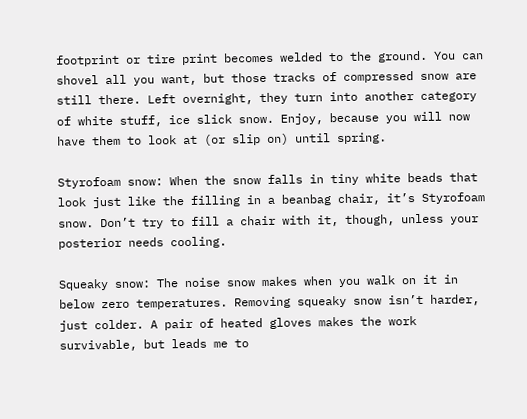footprint or tire print becomes welded to the ground. You can shovel all you want, but those tracks of compressed snow are still there. Left overnight, they turn into another category of white stuff, ice slick snow. Enjoy, because you will now have them to look at (or slip on) until spring.

Styrofoam snow: When the snow falls in tiny white beads that look just like the filling in a beanbag chair, it’s Styrofoam snow. Don’t try to fill a chair with it, though, unless your posterior needs cooling.

Squeaky snow: The noise snow makes when you walk on it in below zero temperatures. Removing squeaky snow isn’t harder, just colder. A pair of heated gloves makes the work survivable, but leads me to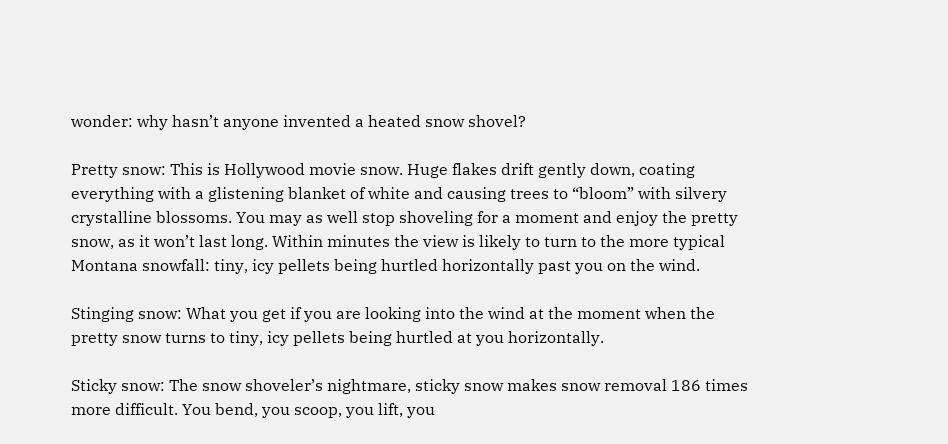wonder: why hasn’t anyone invented a heated snow shovel?

Pretty snow: This is Hollywood movie snow. Huge flakes drift gently down, coating everything with a glistening blanket of white and causing trees to “bloom” with silvery crystalline blossoms. You may as well stop shoveling for a moment and enjoy the pretty snow, as it won’t last long. Within minutes the view is likely to turn to the more typical Montana snowfall: tiny, icy pellets being hurtled horizontally past you on the wind.

Stinging snow: What you get if you are looking into the wind at the moment when the pretty snow turns to tiny, icy pellets being hurtled at you horizontally.

Sticky snow: The snow shoveler’s nightmare, sticky snow makes snow removal 186 times more difficult. You bend, you scoop, you lift, you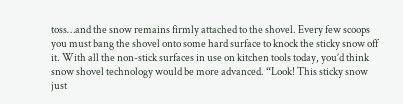toss…and the snow remains firmly attached to the shovel. Every few scoops you must bang the shovel onto some hard surface to knock the sticky snow off it. With all the non-stick surfaces in use on kitchen tools today, you’d think snow shovel technology would be more advanced. “Look! This sticky snow just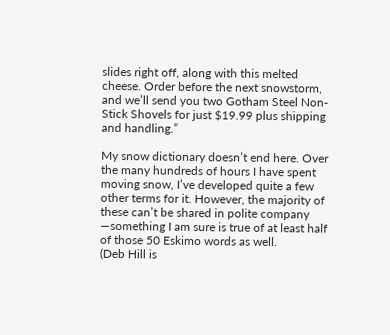slides right off, along with this melted cheese. Order before the next snowstorm, and we’ll send you two Gotham Steel Non-Stick Shovels for just $19.99 plus shipping and handling.”

My snow dictionary doesn’t end here. Over the many hundreds of hours I have spent moving snow, I’ve developed quite a few other terms for it. However, the majority of these can’t be shared in polite company —something I am sure is true of at least half of those 50 Eskimo words as well.
(Deb Hill is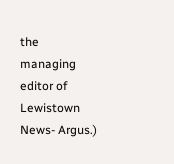the managing editor of Lewistown News- Argus.)